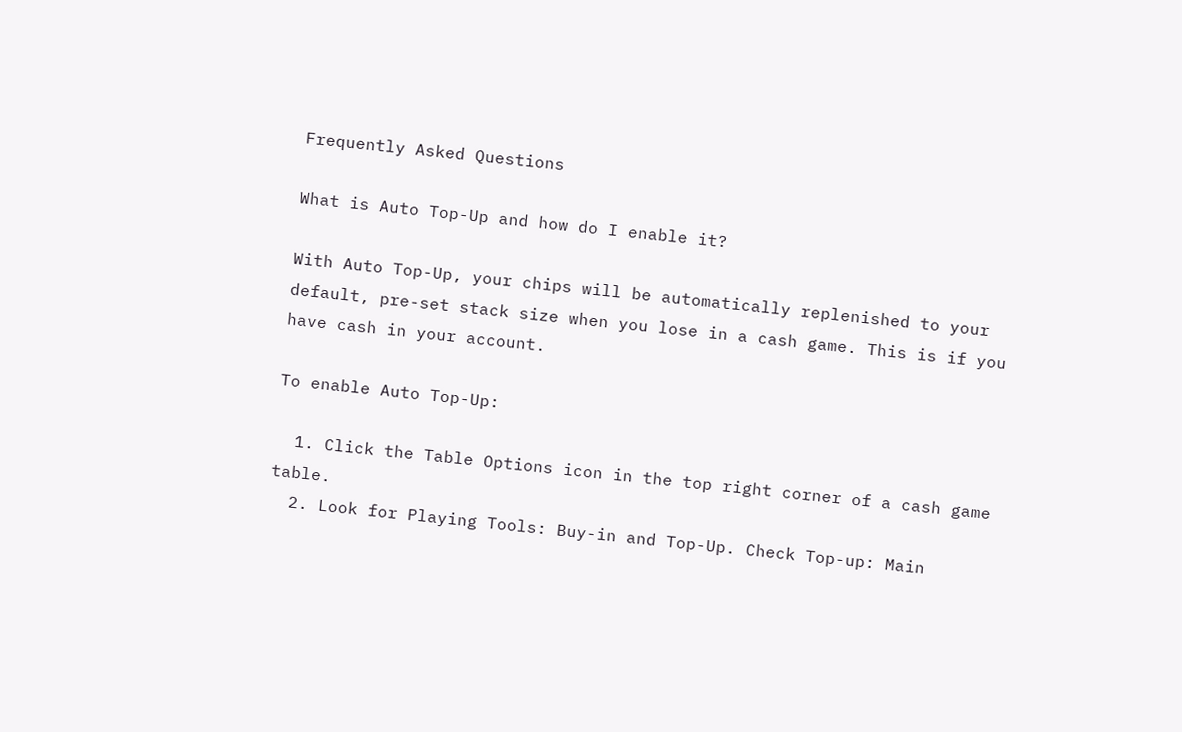Frequently Asked Questions

What is Auto Top-Up and how do I enable it?

With Auto Top-Up, your chips will be automatically replenished to your default, pre-set stack size when you lose in a cash game. This is if you have cash in your account.

To enable Auto Top-Up:

  1. Click the Table Options icon in the top right corner of a cash game table.
  2. Look for Playing Tools: Buy-in and Top-Up. Check Top-up: Main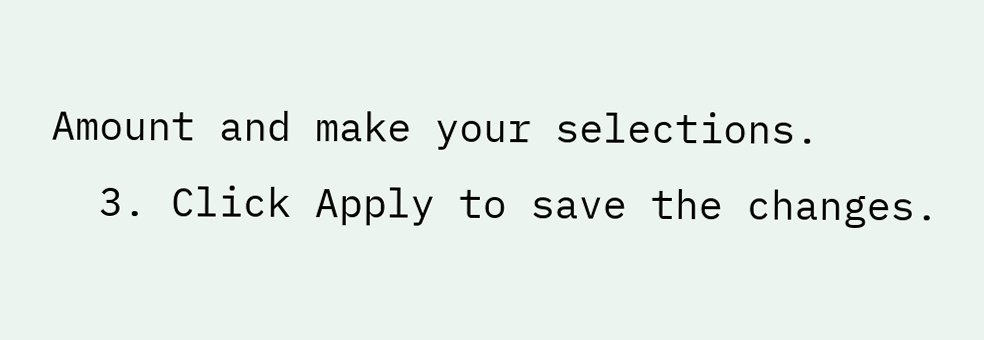Amount and make your selections.
  3. Click Apply to save the changes.